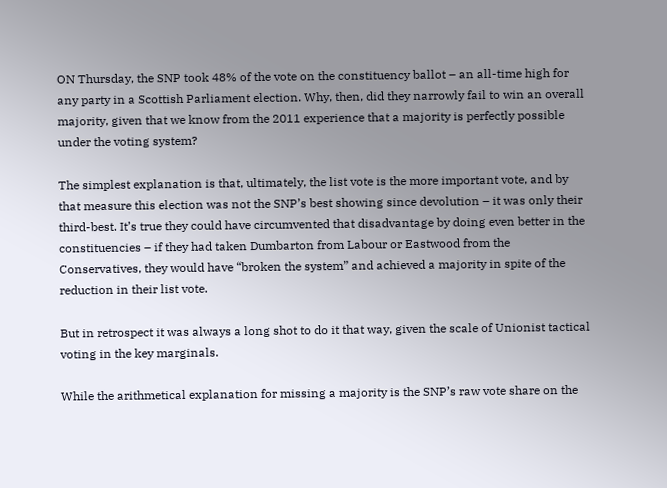ON Thursday, the SNP took 48% of the vote on the constituency ballot – an all-time high for any party in a Scottish Parliament election. Why, then, did they narrowly fail to win an overall majority, given that we know from the 2011 experience that a majority is perfectly possible under the voting system?

The simplest explanation is that, ultimately, the list vote is the more important vote, and by that measure this election was not the SNP’s best showing since devolution – it was only their third-best. It’s true they could have circumvented that disadvantage by doing even better in the constituencies – if they had taken Dumbarton from Labour or Eastwood from the Conservatives, they would have “broken the system” and achieved a majority in spite of the reduction in their list vote.

But in retrospect it was always a long shot to do it that way, given the scale of Unionist tactical voting in the key marginals.

While the arithmetical explanation for missing a majority is the SNP’s raw vote share on the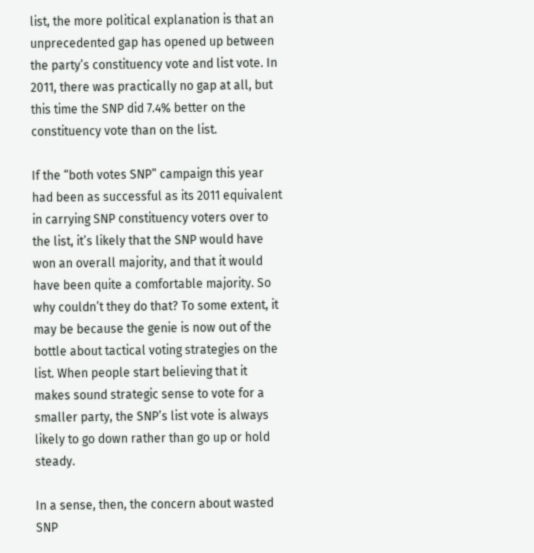list, the more political explanation is that an unprecedented gap has opened up between the party’s constituency vote and list vote. In 2011, there was practically no gap at all, but this time the SNP did 7.4% better on the constituency vote than on the list.

If the “both votes SNP” campaign this year had been as successful as its 2011 equivalent in carrying SNP constituency voters over to the list, it’s likely that the SNP would have won an overall majority, and that it would have been quite a comfortable majority. So why couldn’t they do that? To some extent, it may be because the genie is now out of the bottle about tactical voting strategies on the list. When people start believing that it makes sound strategic sense to vote for a smaller party, the SNP’s list vote is always likely to go down rather than go up or hold steady.

In a sense, then, the concern about wasted SNP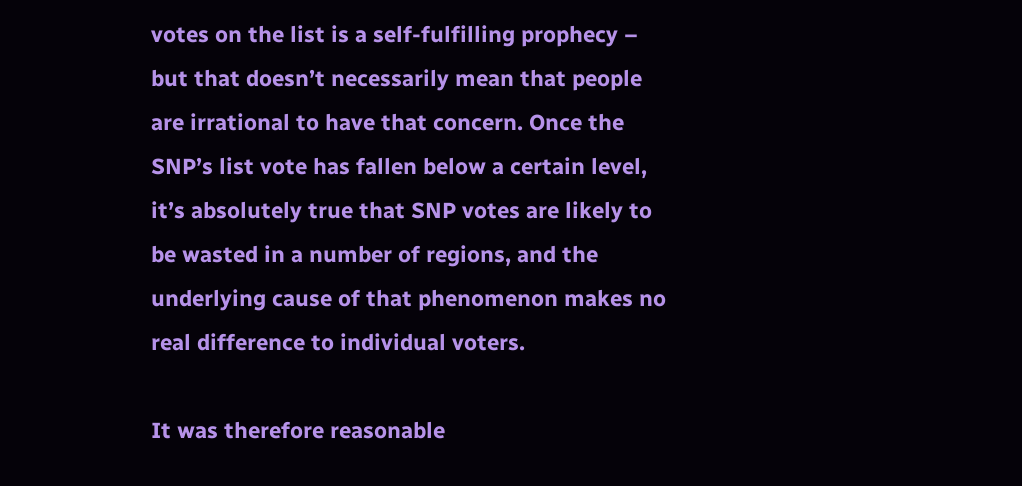votes on the list is a self-fulfilling prophecy – but that doesn’t necessarily mean that people are irrational to have that concern. Once the SNP’s list vote has fallen below a certain level, it’s absolutely true that SNP votes are likely to be wasted in a number of regions, and the underlying cause of that phenomenon makes no real difference to individual voters.

It was therefore reasonable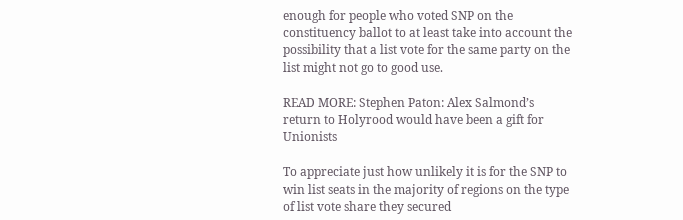enough for people who voted SNP on the constituency ballot to at least take into account the possibility that a list vote for the same party on the list might not go to good use.

READ MORE: Stephen Paton: Alex Salmond’s return to Holyrood would have been a gift for Unionists

To appreciate just how unlikely it is for the SNP to win list seats in the majority of regions on the type of list vote share they secured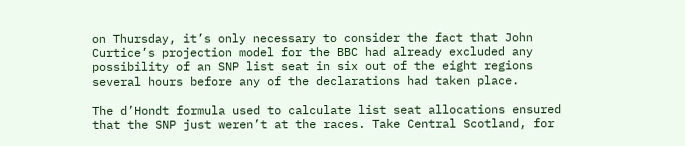on Thursday, it’s only necessary to consider the fact that John Curtice’s projection model for the BBC had already excluded any possibility of an SNP list seat in six out of the eight regions several hours before any of the declarations had taken place.

The d’Hondt formula used to calculate list seat allocations ensured that the SNP just weren’t at the races. Take Central Scotland, for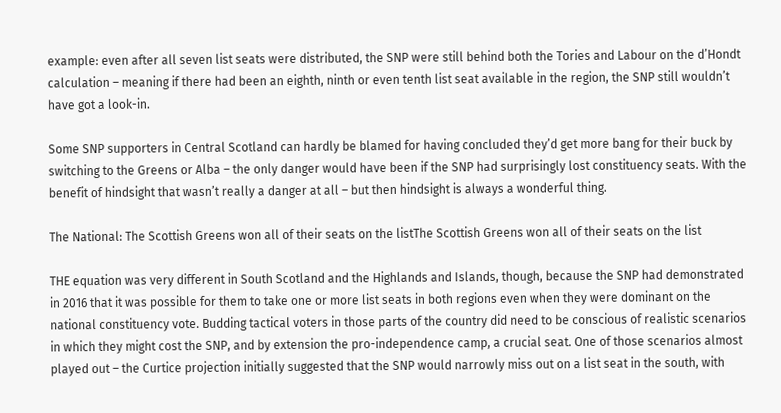example: even after all seven list seats were distributed, the SNP were still behind both the Tories and Labour on the d’Hondt calculation – meaning if there had been an eighth, ninth or even tenth list seat available in the region, the SNP still wouldn’t have got a look-in.

Some SNP supporters in Central Scotland can hardly be blamed for having concluded they’d get more bang for their buck by switching to the Greens or Alba – the only danger would have been if the SNP had surprisingly lost constituency seats. With the benefit of hindsight that wasn’t really a danger at all – but then hindsight is always a wonderful thing.

The National: The Scottish Greens won all of their seats on the listThe Scottish Greens won all of their seats on the list

THE equation was very different in South Scotland and the Highlands and Islands, though, because the SNP had demonstrated in 2016 that it was possible for them to take one or more list seats in both regions even when they were dominant on the national constituency vote. Budding tactical voters in those parts of the country did need to be conscious of realistic scenarios in which they might cost the SNP, and by extension the pro-independence camp, a crucial seat. One of those scenarios almost played out – the Curtice projection initially suggested that the SNP would narrowly miss out on a list seat in the south, with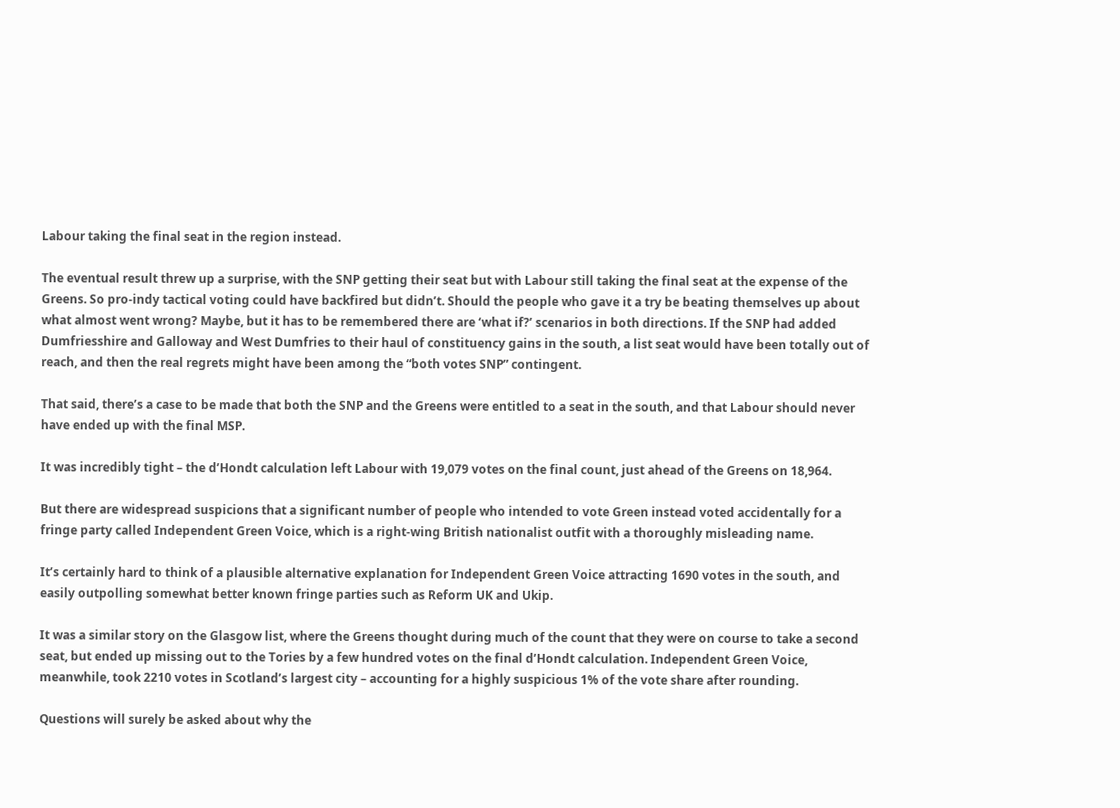Labour taking the final seat in the region instead.

The eventual result threw up a surprise, with the SNP getting their seat but with Labour still taking the final seat at the expense of the Greens. So pro-indy tactical voting could have backfired but didn’t. Should the people who gave it a try be beating themselves up about what almost went wrong? Maybe, but it has to be remembered there are ‘what if?’ scenarios in both directions. If the SNP had added Dumfriesshire and Galloway and West Dumfries to their haul of constituency gains in the south, a list seat would have been totally out of reach, and then the real regrets might have been among the “both votes SNP” contingent.

That said, there’s a case to be made that both the SNP and the Greens were entitled to a seat in the south, and that Labour should never have ended up with the final MSP.

It was incredibly tight – the d’Hondt calculation left Labour with 19,079 votes on the final count, just ahead of the Greens on 18,964.

But there are widespread suspicions that a significant number of people who intended to vote Green instead voted accidentally for a fringe party called Independent Green Voice, which is a right-wing British nationalist outfit with a thoroughly misleading name.

It’s certainly hard to think of a plausible alternative explanation for Independent Green Voice attracting 1690 votes in the south, and easily outpolling somewhat better known fringe parties such as Reform UK and Ukip.

It was a similar story on the Glasgow list, where the Greens thought during much of the count that they were on course to take a second seat, but ended up missing out to the Tories by a few hundred votes on the final d’Hondt calculation. Independent Green Voice, meanwhile, took 2210 votes in Scotland’s largest city – accounting for a highly suspicious 1% of the vote share after rounding.

Questions will surely be asked about why the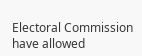Electoral Commission have allowed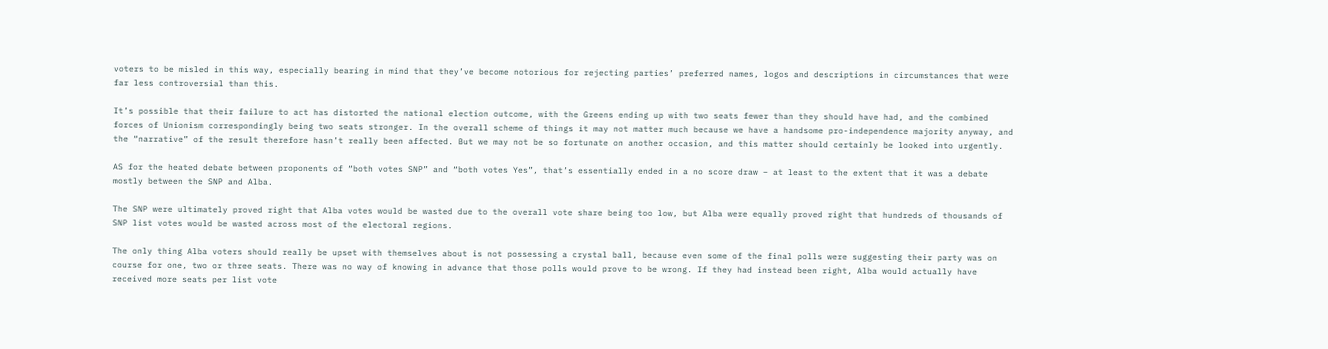voters to be misled in this way, especially bearing in mind that they’ve become notorious for rejecting parties’ preferred names, logos and descriptions in circumstances that were far less controversial than this.

It’s possible that their failure to act has distorted the national election outcome, with the Greens ending up with two seats fewer than they should have had, and the combined forces of Unionism correspondingly being two seats stronger. In the overall scheme of things it may not matter much because we have a handsome pro-independence majority anyway, and the “narrative” of the result therefore hasn’t really been affected. But we may not be so fortunate on another occasion, and this matter should certainly be looked into urgently.

AS for the heated debate between proponents of “both votes SNP” and “both votes Yes”, that’s essentially ended in a no score draw – at least to the extent that it was a debate mostly between the SNP and Alba.

The SNP were ultimately proved right that Alba votes would be wasted due to the overall vote share being too low, but Alba were equally proved right that hundreds of thousands of SNP list votes would be wasted across most of the electoral regions.

The only thing Alba voters should really be upset with themselves about is not possessing a crystal ball, because even some of the final polls were suggesting their party was on course for one, two or three seats. There was no way of knowing in advance that those polls would prove to be wrong. If they had instead been right, Alba would actually have received more seats per list vote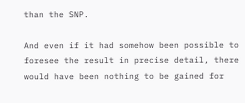than the SNP.

And even if it had somehow been possible to foresee the result in precise detail, there would have been nothing to be gained for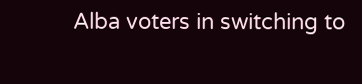Alba voters in switching to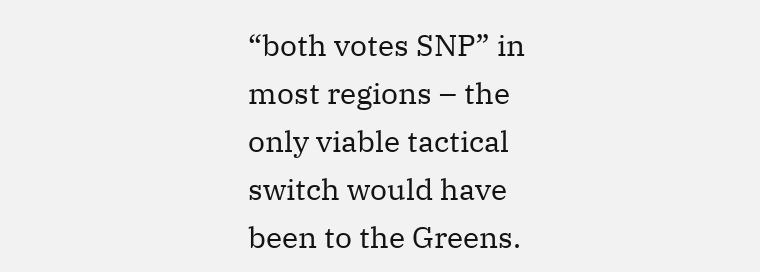“both votes SNP” in most regions – the only viable tactical switch would have been to the Greens.